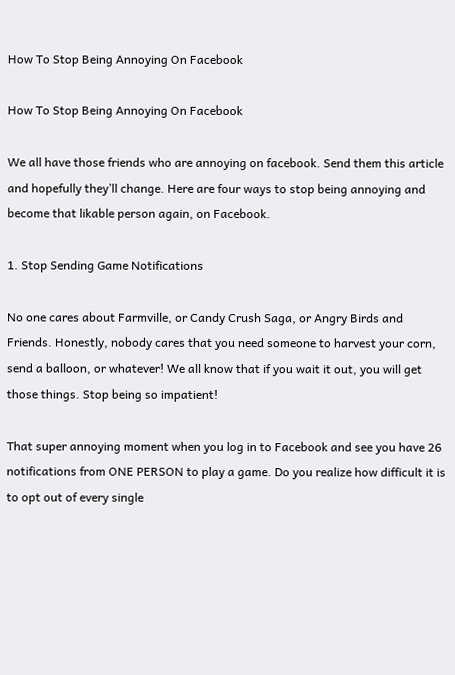How To Stop Being Annoying On Facebook

How To Stop Being Annoying On Facebook

We all have those friends who are annoying on facebook. Send them this article and hopefully they’ll change. Here are four ways to stop being annoying and become that likable person again, on Facebook.

1. Stop Sending Game Notifications

No one cares about Farmville, or Candy Crush Saga, or Angry Birds and Friends. Honestly, nobody cares that you need someone to harvest your corn, send a balloon, or whatever! We all know that if you wait it out, you will get those things. Stop being so impatient!

That super annoying moment when you log in to Facebook and see you have 26 notifications from ONE PERSON to play a game. Do you realize how difficult it is to opt out of every single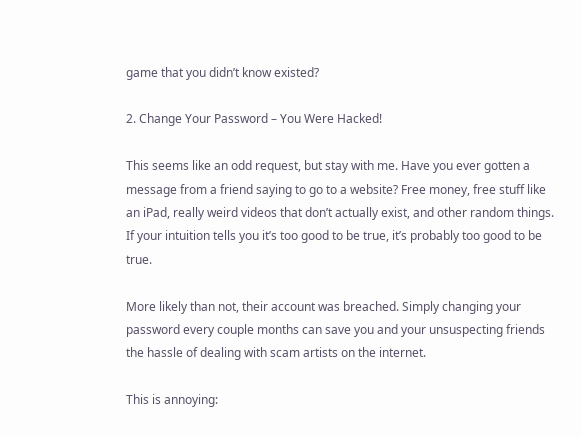game that you didn’t know existed?

2. Change Your Password – You Were Hacked!

This seems like an odd request, but stay with me. Have you ever gotten a message from a friend saying to go to a website? Free money, free stuff like an iPad, really weird videos that don’t actually exist, and other random things. If your intuition tells you it’s too good to be true, it’s probably too good to be true.

More likely than not, their account was breached. Simply changing your password every couple months can save you and your unsuspecting friends the hassle of dealing with scam artists on the internet.

This is annoying: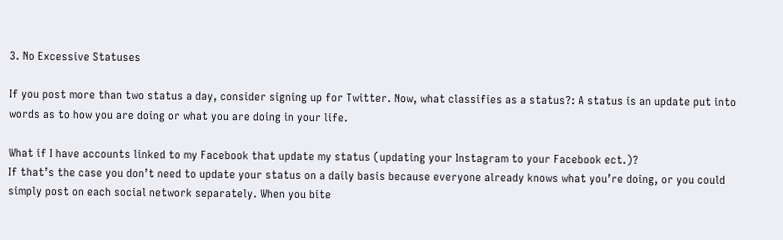3. No Excessive Statuses

If you post more than two status a day, consider signing up for Twitter. Now, what classifies as a status?: A status is an update put into words as to how you are doing or what you are doing in your life.

What if I have accounts linked to my Facebook that update my status (updating your Instagram to your Facebook ect.)?
If that’s the case you don’t need to update your status on a daily basis because everyone already knows what you’re doing, or you could simply post on each social network separately. When you bite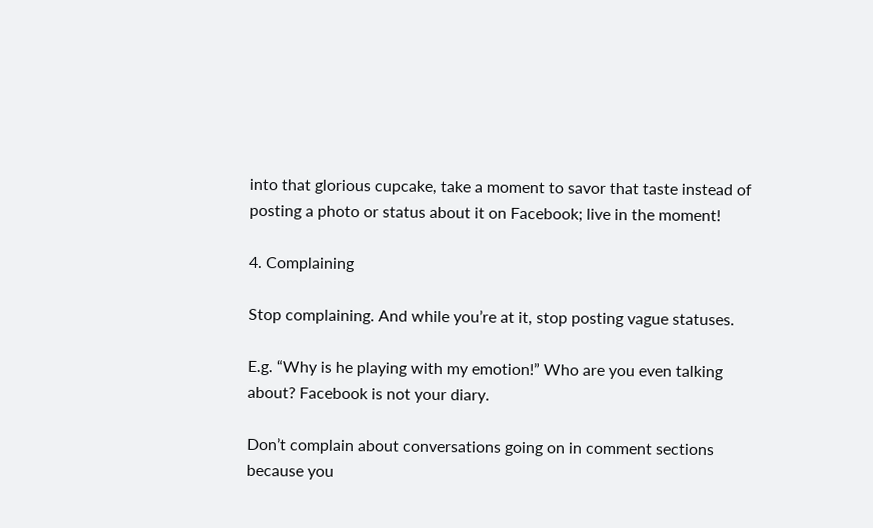into that glorious cupcake, take a moment to savor that taste instead of posting a photo or status about it on Facebook; live in the moment!

4. Complaining

Stop complaining. And while you’re at it, stop posting vague statuses.

E.g. “Why is he playing with my emotion!” Who are you even talking about? Facebook is not your diary.

Don’t complain about conversations going on in comment sections because you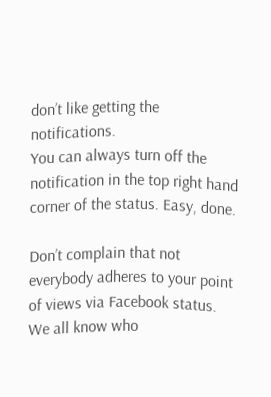don’t like getting the notifications.
You can always turn off the notification in the top right hand corner of the status. Easy, done.

Don’t complain that not everybody adheres to your point of views via Facebook status. We all know who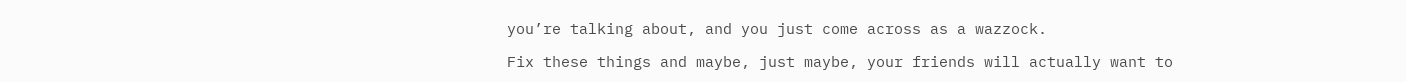you’re talking about, and you just come across as a wazzock.

Fix these things and maybe, just maybe, your friends will actually want to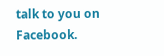talk to you on Facebook.